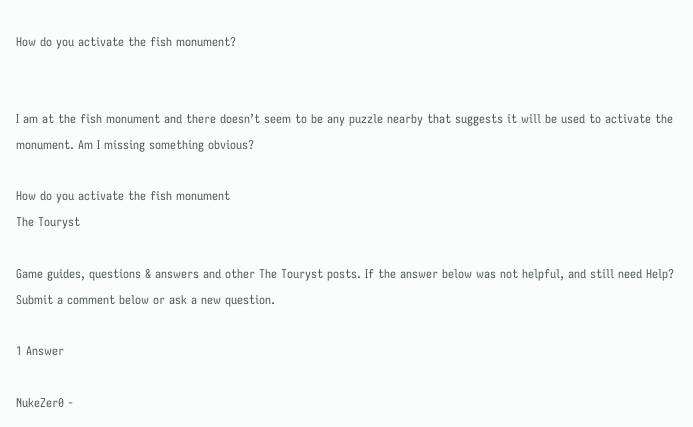How do you activate the fish monument?


I am at the fish monument and there doesn’t seem to be any puzzle nearby that suggests it will be used to activate the monument. Am I missing something obvious?

How do you activate the fish monument
The Touryst

Game guides, questions & answers and other The Touryst posts. If the answer below was not helpful, and still need Help? Submit a comment below or ask a new question.

1 Answer

NukeZer0 -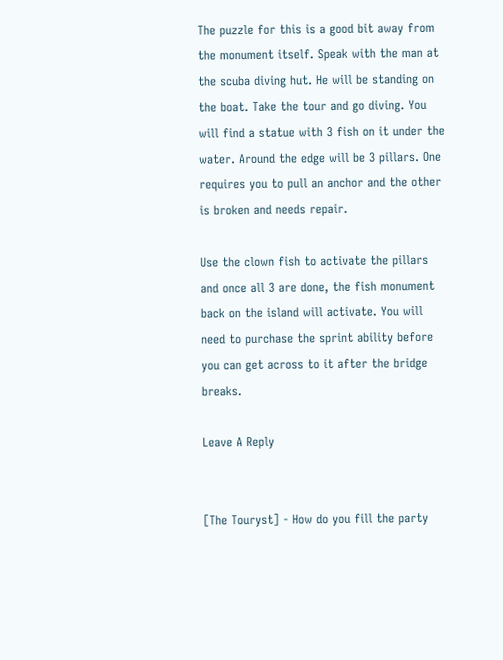The puzzle for this is a good bit away from the monument itself. Speak with the man at the scuba diving hut. He will be standing on the boat. Take the tour and go diving. You will find a statue with 3 fish on it under the water. Around the edge will be 3 pillars. One requires you to pull an anchor and the other is broken and needs repair.

Use the clown fish to activate the pillars and once all 3 are done, the fish monument back on the island will activate. You will need to purchase the sprint ability before you can get across to it after the bridge breaks.

Leave A Reply


[The Touryst] - How do you fill the party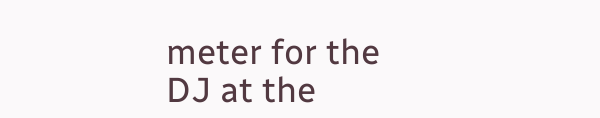meter for the DJ at the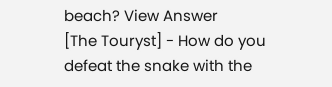beach? View Answer
[The Touryst] - How do you defeat the snake with the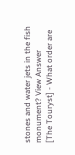stones and water jets in the fish monument? View Answer
[The Touryst] - What order are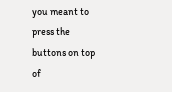you meant to press the buttons on top of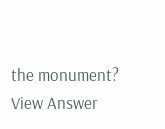the monument? View Answer